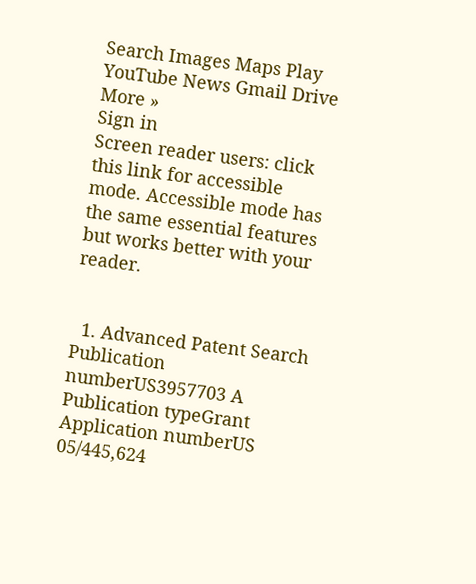Search Images Maps Play YouTube News Gmail Drive More »
Sign in
Screen reader users: click this link for accessible mode. Accessible mode has the same essential features but works better with your reader.


  1. Advanced Patent Search
Publication numberUS3957703 A
Publication typeGrant
Application numberUS 05/445,624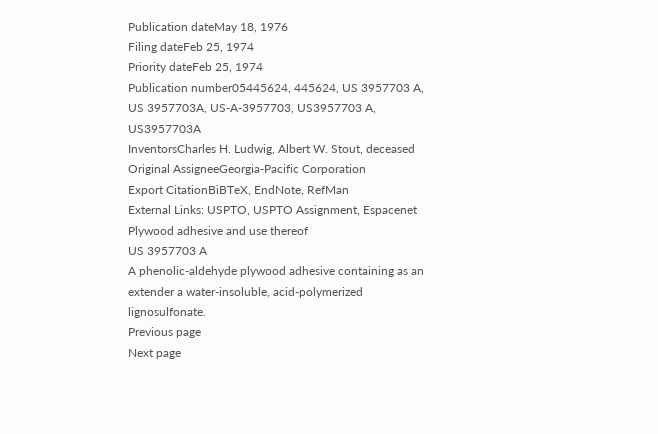Publication dateMay 18, 1976
Filing dateFeb 25, 1974
Priority dateFeb 25, 1974
Publication number05445624, 445624, US 3957703 A, US 3957703A, US-A-3957703, US3957703 A, US3957703A
InventorsCharles H. Ludwig, Albert W. Stout, deceased
Original AssigneeGeorgia-Pacific Corporation
Export CitationBiBTeX, EndNote, RefMan
External Links: USPTO, USPTO Assignment, Espacenet
Plywood adhesive and use thereof
US 3957703 A
A phenolic-aldehyde plywood adhesive containing as an extender a water-insoluble, acid-polymerized lignosulfonate.
Previous page
Next page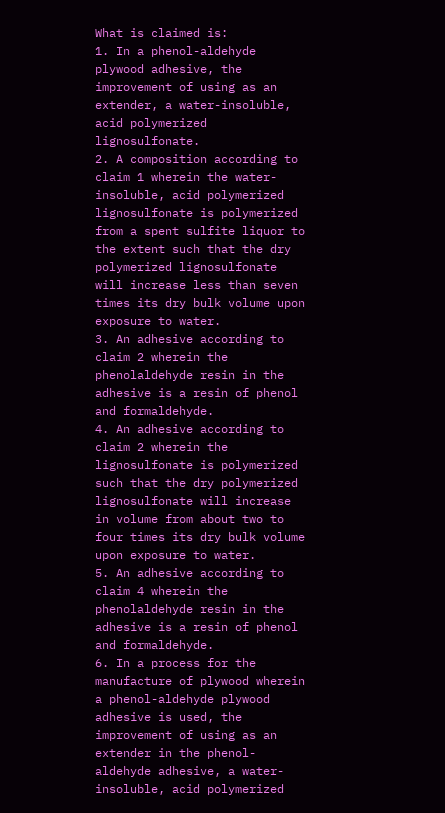What is claimed is:
1. In a phenol-aldehyde plywood adhesive, the improvement of using as an extender, a water-insoluble, acid polymerized lignosulfonate.
2. A composition according to claim 1 wherein the water-insoluble, acid polymerized lignosulfonate is polymerized from a spent sulfite liquor to the extent such that the dry polymerized lignosulfonate will increase less than seven times its dry bulk volume upon exposure to water.
3. An adhesive according to claim 2 wherein the phenolaldehyde resin in the adhesive is a resin of phenol and formaldehyde.
4. An adhesive according to claim 2 wherein the lignosulfonate is polymerized such that the dry polymerized lignosulfonate will increase in volume from about two to four times its dry bulk volume upon exposure to water.
5. An adhesive according to claim 4 wherein the phenolaldehyde resin in the adhesive is a resin of phenol and formaldehyde.
6. In a process for the manufacture of plywood wherein a phenol-aldehyde plywood adhesive is used, the improvement of using as an extender in the phenol-aldehyde adhesive, a water-insoluble, acid polymerized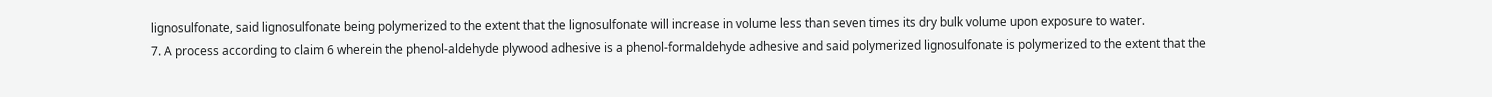lignosulfonate, said lignosulfonate being polymerized to the extent that the lignosulfonate will increase in volume less than seven times its dry bulk volume upon exposure to water.
7. A process according to claim 6 wherein the phenol-aldehyde plywood adhesive is a phenol-formaldehyde adhesive and said polymerized lignosulfonate is polymerized to the extent that the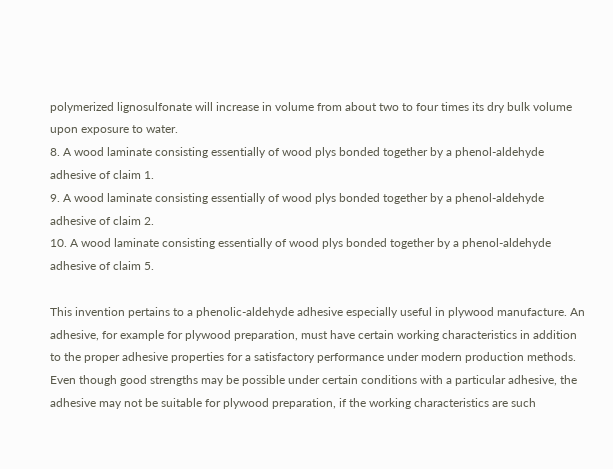polymerized lignosulfonate will increase in volume from about two to four times its dry bulk volume upon exposure to water.
8. A wood laminate consisting essentially of wood plys bonded together by a phenol-aldehyde adhesive of claim 1.
9. A wood laminate consisting essentially of wood plys bonded together by a phenol-aldehyde adhesive of claim 2.
10. A wood laminate consisting essentially of wood plys bonded together by a phenol-aldehyde adhesive of claim 5.

This invention pertains to a phenolic-aldehyde adhesive especially useful in plywood manufacture. An adhesive, for example for plywood preparation, must have certain working characteristics in addition to the proper adhesive properties for a satisfactory performance under modern production methods. Even though good strengths may be possible under certain conditions with a particular adhesive, the adhesive may not be suitable for plywood preparation, if the working characteristics are such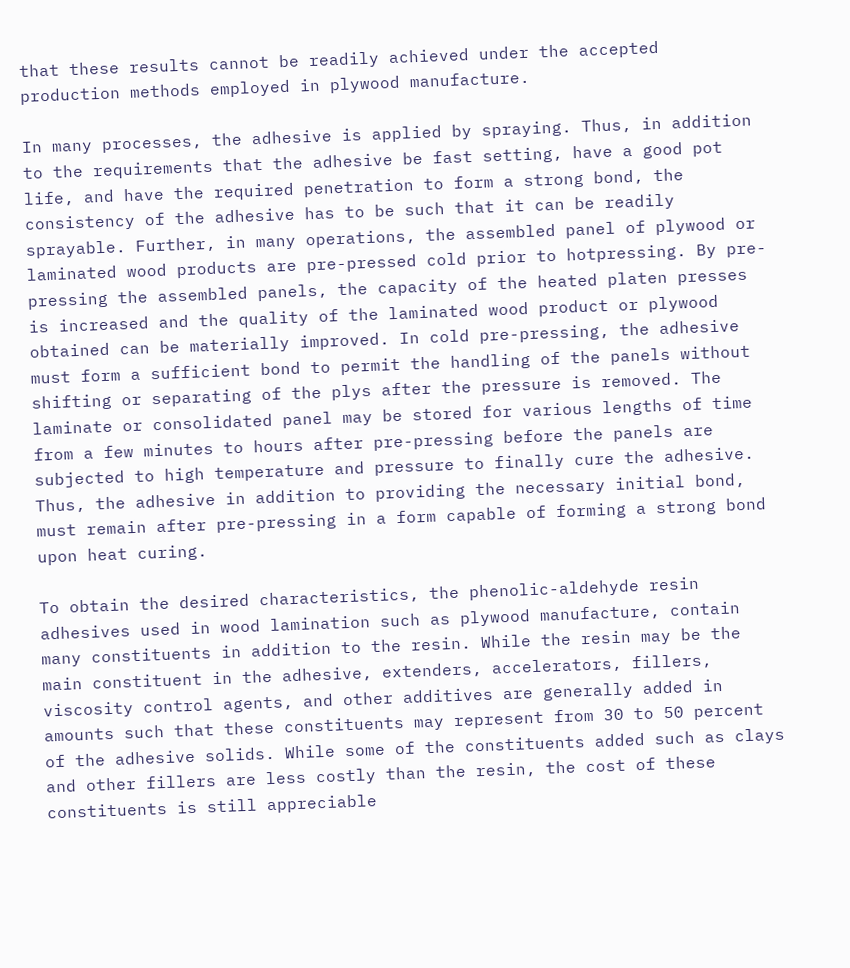that these results cannot be readily achieved under the accepted production methods employed in plywood manufacture.

In many processes, the adhesive is applied by spraying. Thus, in addition to the requirements that the adhesive be fast setting, have a good pot life, and have the required penetration to form a strong bond, the consistency of the adhesive has to be such that it can be readily sprayable. Further, in many operations, the assembled panel of plywood or laminated wood products are pre-pressed cold prior to hotpressing. By pre-pressing the assembled panels, the capacity of the heated platen presses is increased and the quality of the laminated wood product or plywood obtained can be materially improved. In cold pre-pressing, the adhesive must form a sufficient bond to permit the handling of the panels without shifting or separating of the plys after the pressure is removed. The laminate or consolidated panel may be stored for various lengths of time from a few minutes to hours after pre-pressing before the panels are subjected to high temperature and pressure to finally cure the adhesive. Thus, the adhesive in addition to providing the necessary initial bond, must remain after pre-pressing in a form capable of forming a strong bond upon heat curing.

To obtain the desired characteristics, the phenolic-aldehyde resin adhesives used in wood lamination such as plywood manufacture, contain many constituents in addition to the resin. While the resin may be the main constituent in the adhesive, extenders, accelerators, fillers, viscosity control agents, and other additives are generally added in amounts such that these constituents may represent from 30 to 50 percent of the adhesive solids. While some of the constituents added such as clays and other fillers are less costly than the resin, the cost of these constituents is still appreciable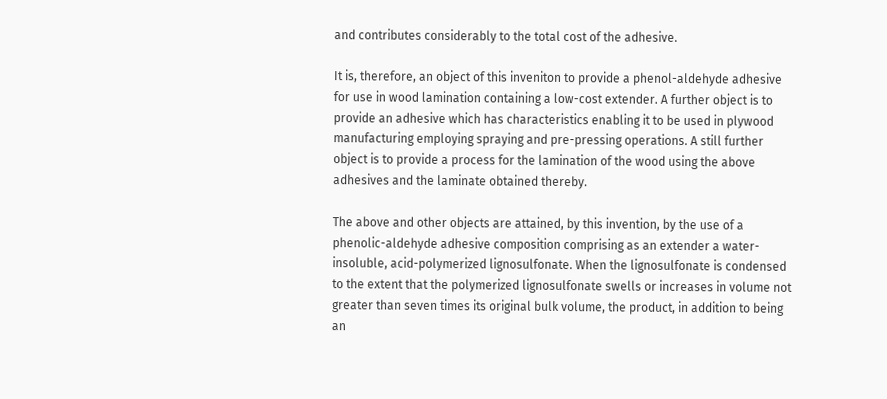and contributes considerably to the total cost of the adhesive.

It is, therefore, an object of this inveniton to provide a phenol-aldehyde adhesive for use in wood lamination containing a low-cost extender. A further object is to provide an adhesive which has characteristics enabling it to be used in plywood manufacturing employing spraying and pre-pressing operations. A still further object is to provide a process for the lamination of the wood using the above adhesives and the laminate obtained thereby.

The above and other objects are attained, by this invention, by the use of a phenolic-aldehyde adhesive composition comprising as an extender a water-insoluble, acid-polymerized lignosulfonate. When the lignosulfonate is condensed to the extent that the polymerized lignosulfonate swells or increases in volume not greater than seven times its original bulk volume, the product, in addition to being an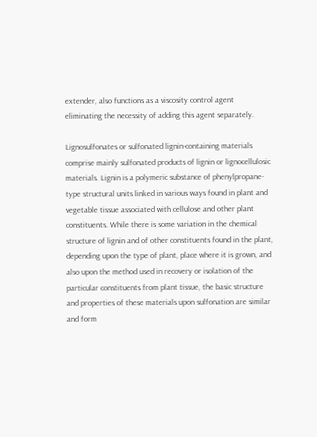extender, also functions as a viscosity control agent eliminating the necessity of adding this agent separately.

Lignosulfonates or sulfonated lignin-containing materials comprise mainly sulfonated products of lignin or lignocellulosic materials. Lignin is a polymeric substance of phenylpropane-type structural units linked in various ways found in plant and vegetable tissue associated with cellulose and other plant constituents. While there is some variation in the chemical structure of lignin and of other constituents found in the plant, depending upon the type of plant, place where it is grown, and also upon the method used in recovery or isolation of the particular constituents from plant tissue, the basic structure and properties of these materials upon sulfonation are similar and form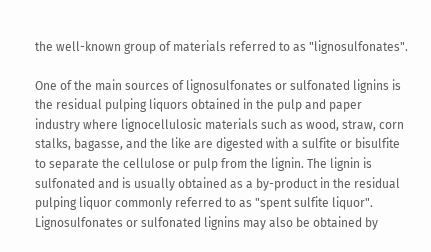the well-known group of materials referred to as "lignosulfonates".

One of the main sources of lignosulfonates or sulfonated lignins is the residual pulping liquors obtained in the pulp and paper industry where lignocellulosic materials such as wood, straw, corn stalks, bagasse, and the like are digested with a sulfite or bisulfite to separate the cellulose or pulp from the lignin. The lignin is sulfonated and is usually obtained as a by-product in the residual pulping liquor commonly referred to as "spent sulfite liquor". Lignosulfonates or sulfonated lignins may also be obtained by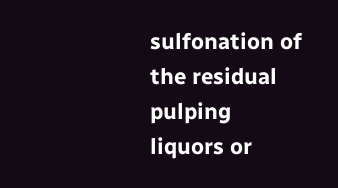sulfonation of the residual pulping liquors or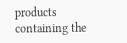products containing the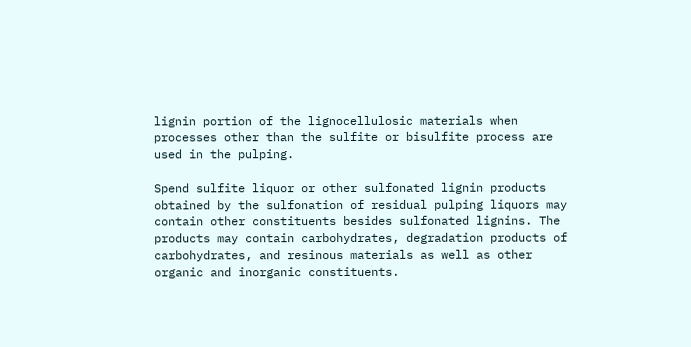lignin portion of the lignocellulosic materials when processes other than the sulfite or bisulfite process are used in the pulping.

Spend sulfite liquor or other sulfonated lignin products obtained by the sulfonation of residual pulping liquors may contain other constituents besides sulfonated lignins. The products may contain carbohydrates, degradation products of carbohydrates, and resinous materials as well as other organic and inorganic constituents.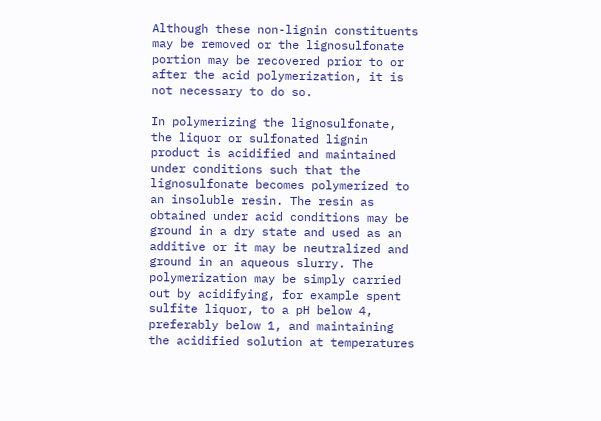Although these non-lignin constituents may be removed or the lignosulfonate portion may be recovered prior to or after the acid polymerization, it is not necessary to do so.

In polymerizing the lignosulfonate, the liquor or sulfonated lignin product is acidified and maintained under conditions such that the lignosulfonate becomes polymerized to an insoluble resin. The resin as obtained under acid conditions may be ground in a dry state and used as an additive or it may be neutralized and ground in an aqueous slurry. The polymerization may be simply carried out by acidifying, for example spent sulfite liquor, to a pH below 4, preferably below 1, and maintaining the acidified solution at temperatures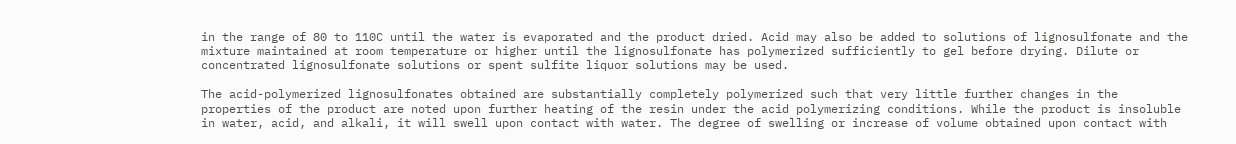in the range of 80 to 110C until the water is evaporated and the product dried. Acid may also be added to solutions of lignosulfonate and the mixture maintained at room temperature or higher until the lignosulfonate has polymerized sufficiently to gel before drying. Dilute or concentrated lignosulfonate solutions or spent sulfite liquor solutions may be used.

The acid-polymerized lignosulfonates obtained are substantially completely polymerized such that very little further changes in the properties of the product are noted upon further heating of the resin under the acid polymerizing conditions. While the product is insoluble in water, acid, and alkali, it will swell upon contact with water. The degree of swelling or increase of volume obtained upon contact with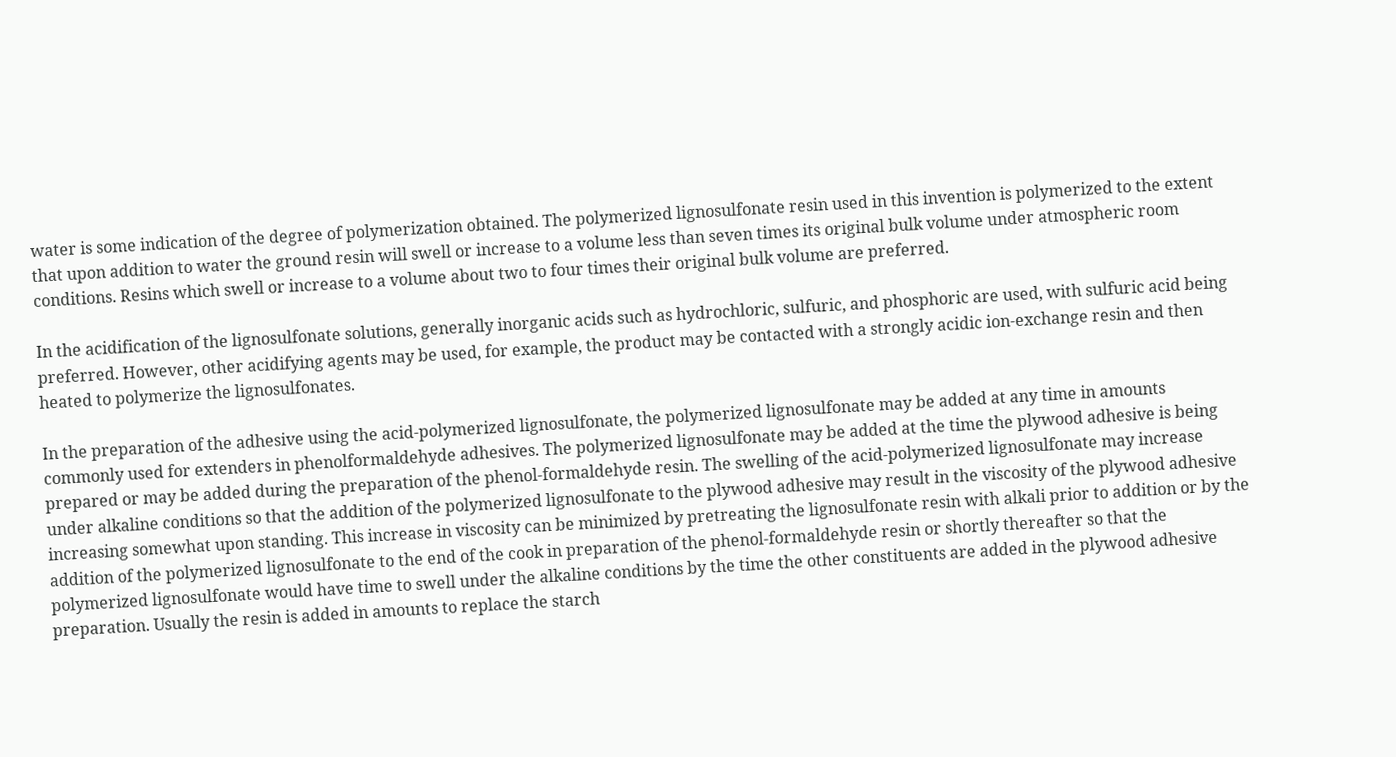water is some indication of the degree of polymerization obtained. The polymerized lignosulfonate resin used in this invention is polymerized to the extent that upon addition to water the ground resin will swell or increase to a volume less than seven times its original bulk volume under atmospheric room conditions. Resins which swell or increase to a volume about two to four times their original bulk volume are preferred.

In the acidification of the lignosulfonate solutions, generally inorganic acids such as hydrochloric, sulfuric, and phosphoric are used, with sulfuric acid being preferred. However, other acidifying agents may be used, for example, the product may be contacted with a strongly acidic ion-exchange resin and then heated to polymerize the lignosulfonates.

In the preparation of the adhesive using the acid-polymerized lignosulfonate, the polymerized lignosulfonate may be added at any time in amounts commonly used for extenders in phenolformaldehyde adhesives. The polymerized lignosulfonate may be added at the time the plywood adhesive is being prepared or may be added during the preparation of the phenol-formaldehyde resin. The swelling of the acid-polymerized lignosulfonate may increase under alkaline conditions so that the addition of the polymerized lignosulfonate to the plywood adhesive may result in the viscosity of the plywood adhesive increasing somewhat upon standing. This increase in viscosity can be minimized by pretreating the lignosulfonate resin with alkali prior to addition or by the addition of the polymerized lignosulfonate to the end of the cook in preparation of the phenol-formaldehyde resin or shortly thereafter so that the polymerized lignosulfonate would have time to swell under the alkaline conditions by the time the other constituents are added in the plywood adhesive preparation. Usually the resin is added in amounts to replace the starch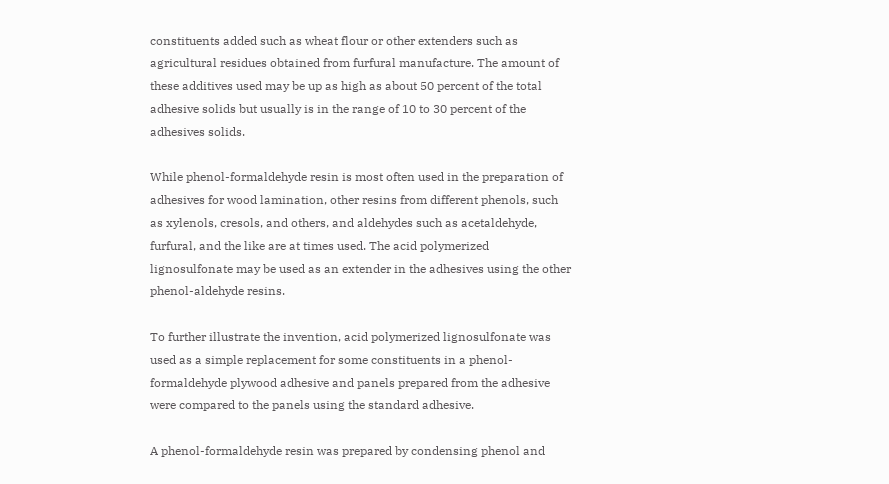constituents added such as wheat flour or other extenders such as agricultural residues obtained from furfural manufacture. The amount of these additives used may be up as high as about 50 percent of the total adhesive solids but usually is in the range of 10 to 30 percent of the adhesives solids.

While phenol-formaldehyde resin is most often used in the preparation of adhesives for wood lamination, other resins from different phenols, such as xylenols, cresols, and others, and aldehydes such as acetaldehyde, furfural, and the like are at times used. The acid polymerized lignosulfonate may be used as an extender in the adhesives using the other phenol-aldehyde resins.

To further illustrate the invention, acid polymerized lignosulfonate was used as a simple replacement for some constituents in a phenol-formaldehyde plywood adhesive and panels prepared from the adhesive were compared to the panels using the standard adhesive.

A phenol-formaldehyde resin was prepared by condensing phenol and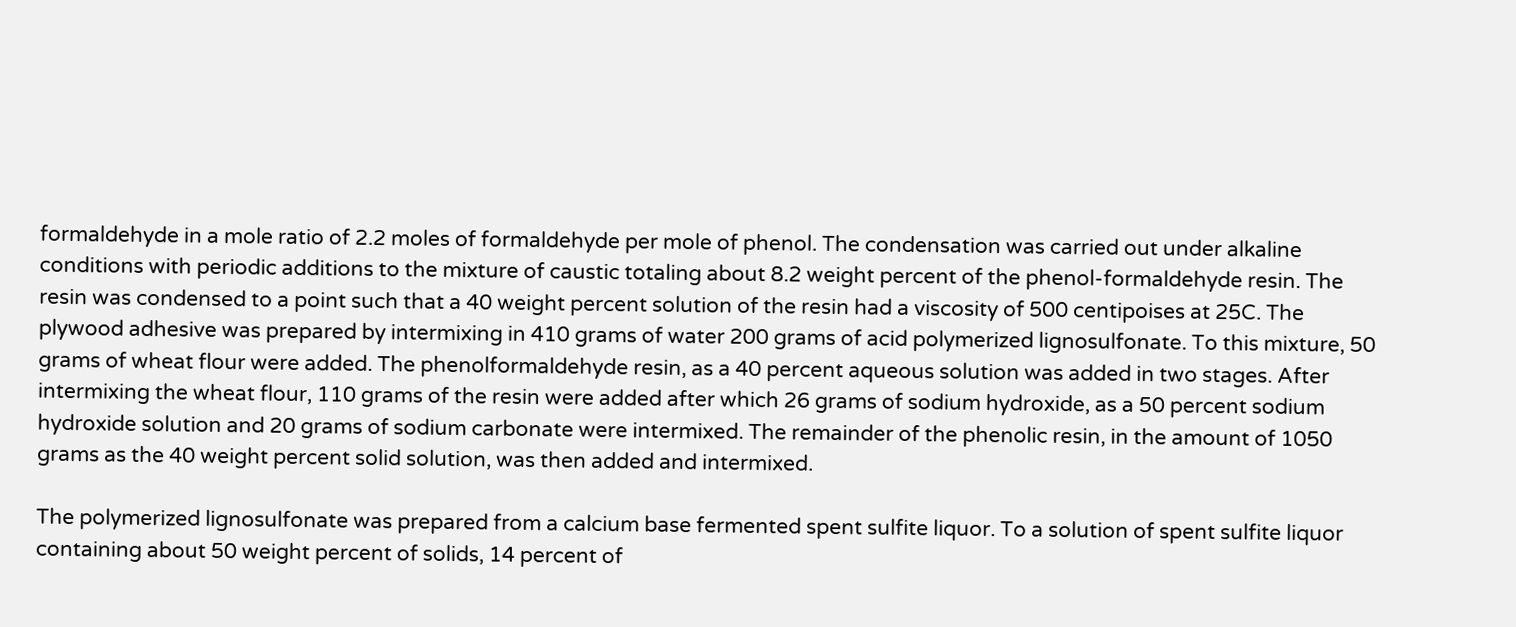formaldehyde in a mole ratio of 2.2 moles of formaldehyde per mole of phenol. The condensation was carried out under alkaline conditions with periodic additions to the mixture of caustic totaling about 8.2 weight percent of the phenol-formaldehyde resin. The resin was condensed to a point such that a 40 weight percent solution of the resin had a viscosity of 500 centipoises at 25C. The plywood adhesive was prepared by intermixing in 410 grams of water 200 grams of acid polymerized lignosulfonate. To this mixture, 50 grams of wheat flour were added. The phenolformaldehyde resin, as a 40 percent aqueous solution was added in two stages. After intermixing the wheat flour, 110 grams of the resin were added after which 26 grams of sodium hydroxide, as a 50 percent sodium hydroxide solution and 20 grams of sodium carbonate were intermixed. The remainder of the phenolic resin, in the amount of 1050 grams as the 40 weight percent solid solution, was then added and intermixed.

The polymerized lignosulfonate was prepared from a calcium base fermented spent sulfite liquor. To a solution of spent sulfite liquor containing about 50 weight percent of solids, 14 percent of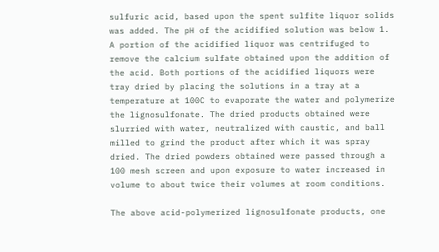sulfuric acid, based upon the spent sulfite liquor solids was added. The pH of the acidified solution was below 1. A portion of the acidified liquor was centrifuged to remove the calcium sulfate obtained upon the addition of the acid. Both portions of the acidified liquors were tray dried by placing the solutions in a tray at a temperature at 100C to evaporate the water and polymerize the lignosulfonate. The dried products obtained were slurried with water, neutralized with caustic, and ball milled to grind the product after which it was spray dried. The dried powders obtained were passed through a 100 mesh screen and upon exposure to water increased in volume to about twice their volumes at room conditions.

The above acid-polymerized lignosulfonate products, one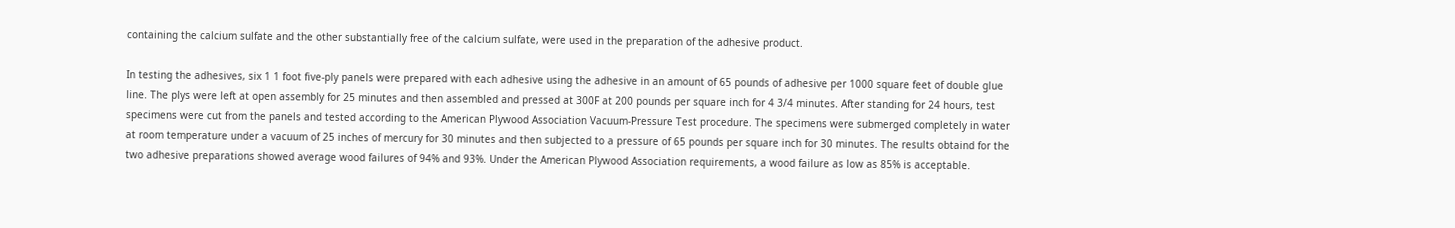containing the calcium sulfate and the other substantially free of the calcium sulfate, were used in the preparation of the adhesive product.

In testing the adhesives, six 1 1 foot five-ply panels were prepared with each adhesive using the adhesive in an amount of 65 pounds of adhesive per 1000 square feet of double glue line. The plys were left at open assembly for 25 minutes and then assembled and pressed at 300F at 200 pounds per square inch for 4 3/4 minutes. After standing for 24 hours, test specimens were cut from the panels and tested according to the American Plywood Association Vacuum-Pressure Test procedure. The specimens were submerged completely in water at room temperature under a vacuum of 25 inches of mercury for 30 minutes and then subjected to a pressure of 65 pounds per square inch for 30 minutes. The results obtaind for the two adhesive preparations showed average wood failures of 94% and 93%. Under the American Plywood Association requirements, a wood failure as low as 85% is acceptable.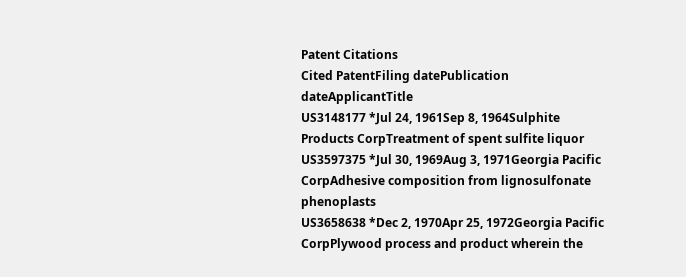Patent Citations
Cited PatentFiling datePublication dateApplicantTitle
US3148177 *Jul 24, 1961Sep 8, 1964Sulphite Products CorpTreatment of spent sulfite liquor
US3597375 *Jul 30, 1969Aug 3, 1971Georgia Pacific CorpAdhesive composition from lignosulfonate phenoplasts
US3658638 *Dec 2, 1970Apr 25, 1972Georgia Pacific CorpPlywood process and product wherein the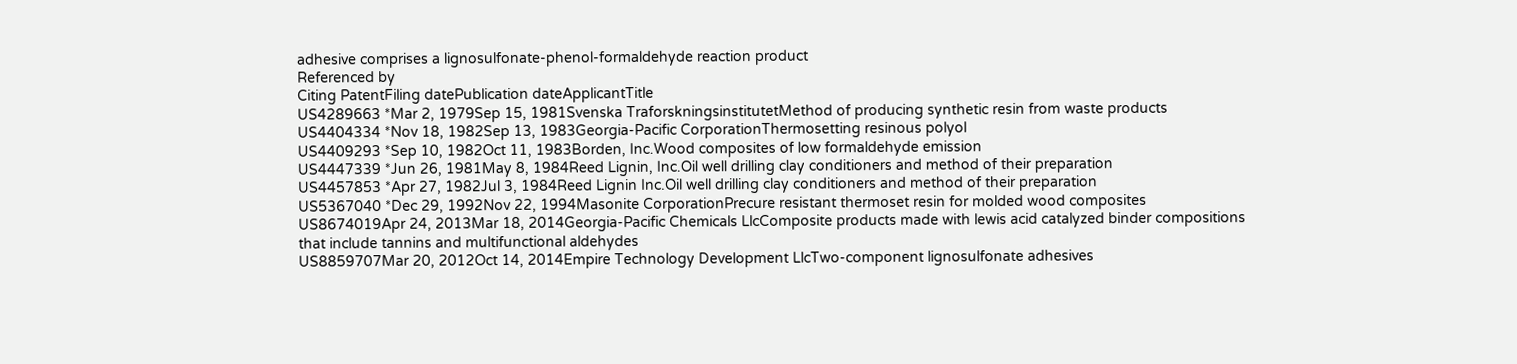adhesive comprises a lignosulfonate-phenol-formaldehyde reaction product
Referenced by
Citing PatentFiling datePublication dateApplicantTitle
US4289663 *Mar 2, 1979Sep 15, 1981Svenska TraforskningsinstitutetMethod of producing synthetic resin from waste products
US4404334 *Nov 18, 1982Sep 13, 1983Georgia-Pacific CorporationThermosetting resinous polyol
US4409293 *Sep 10, 1982Oct 11, 1983Borden, Inc.Wood composites of low formaldehyde emission
US4447339 *Jun 26, 1981May 8, 1984Reed Lignin, Inc.Oil well drilling clay conditioners and method of their preparation
US4457853 *Apr 27, 1982Jul 3, 1984Reed Lignin Inc.Oil well drilling clay conditioners and method of their preparation
US5367040 *Dec 29, 1992Nov 22, 1994Masonite CorporationPrecure resistant thermoset resin for molded wood composites
US8674019Apr 24, 2013Mar 18, 2014Georgia-Pacific Chemicals LlcComposite products made with lewis acid catalyzed binder compositions that include tannins and multifunctional aldehydes
US8859707Mar 20, 2012Oct 14, 2014Empire Technology Development LlcTwo-component lignosulfonate adhesives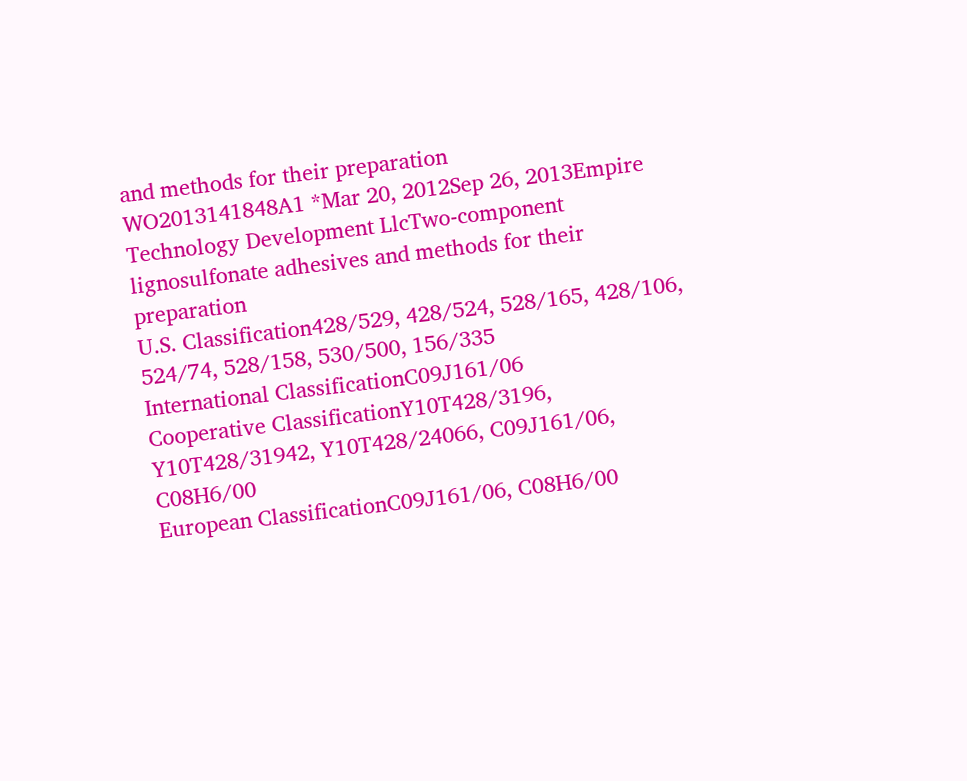and methods for their preparation
WO2013141848A1 *Mar 20, 2012Sep 26, 2013Empire Technology Development LlcTwo-component lignosulfonate adhesives and methods for their preparation
U.S. Classification428/529, 428/524, 528/165, 428/106, 524/74, 528/158, 530/500, 156/335
International ClassificationC09J161/06
Cooperative ClassificationY10T428/3196, Y10T428/31942, Y10T428/24066, C09J161/06, C08H6/00
European ClassificationC09J161/06, C08H6/00